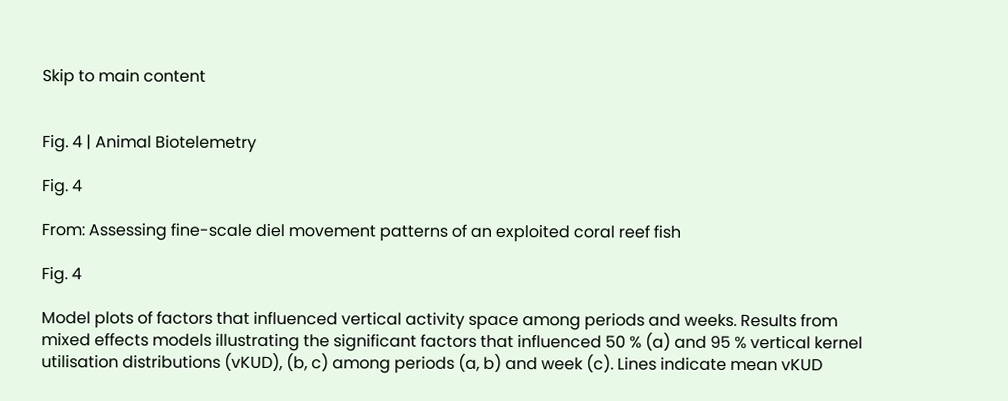Skip to main content


Fig. 4 | Animal Biotelemetry

Fig. 4

From: Assessing fine-scale diel movement patterns of an exploited coral reef fish

Fig. 4

Model plots of factors that influenced vertical activity space among periods and weeks. Results from mixed effects models illustrating the significant factors that influenced 50 % (a) and 95 % vertical kernel utilisation distributions (vKUD), (b, c) among periods (a, b) and week (c). Lines indicate mean vKUD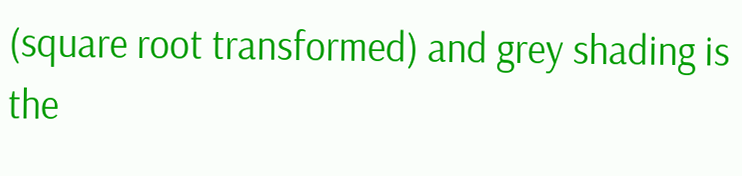(square root transformed) and grey shading is the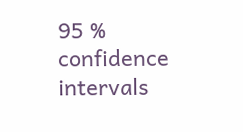95 % confidence intervals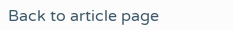Back to article page